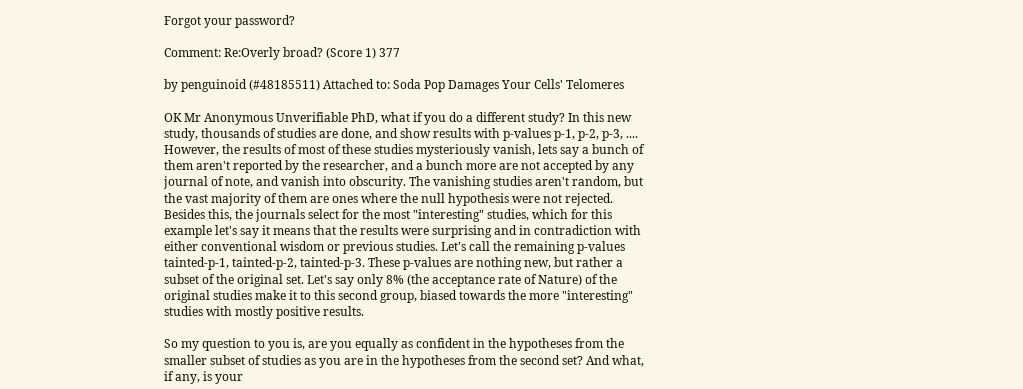Forgot your password?

Comment: Re:Overly broad? (Score 1) 377

by penguinoid (#48185511) Attached to: Soda Pop Damages Your Cells' Telomeres

OK Mr Anonymous Unverifiable PhD, what if you do a different study? In this new study, thousands of studies are done, and show results with p-values p-1, p-2, p-3, .... However, the results of most of these studies mysteriously vanish, lets say a bunch of them aren't reported by the researcher, and a bunch more are not accepted by any journal of note, and vanish into obscurity. The vanishing studies aren't random, but the vast majority of them are ones where the null hypothesis were not rejected. Besides this, the journals select for the most "interesting" studies, which for this example let's say it means that the results were surprising and in contradiction with either conventional wisdom or previous studies. Let's call the remaining p-values tainted-p-1, tainted-p-2, tainted-p-3. These p-values are nothing new, but rather a subset of the original set. Let's say only 8% (the acceptance rate of Nature) of the original studies make it to this second group, biased towards the more "interesting" studies with mostly positive results.

So my question to you is, are you equally as confident in the hypotheses from the smaller subset of studies as you are in the hypotheses from the second set? And what, if any, is your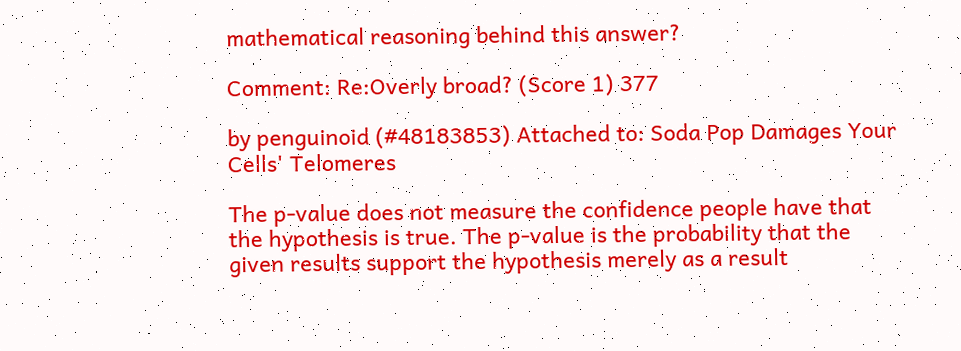mathematical reasoning behind this answer?

Comment: Re:Overly broad? (Score 1) 377

by penguinoid (#48183853) Attached to: Soda Pop Damages Your Cells' Telomeres

The p-value does not measure the confidence people have that the hypothesis is true. The p-value is the probability that the given results support the hypothesis merely as a result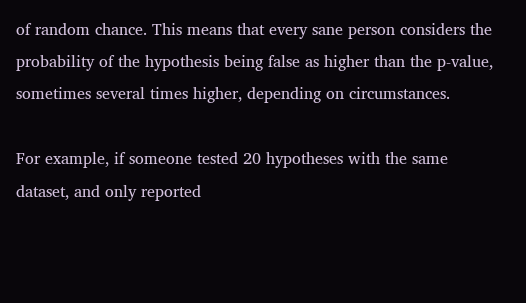of random chance. This means that every sane person considers the probability of the hypothesis being false as higher than the p-value, sometimes several times higher, depending on circumstances.

For example, if someone tested 20 hypotheses with the same dataset, and only reported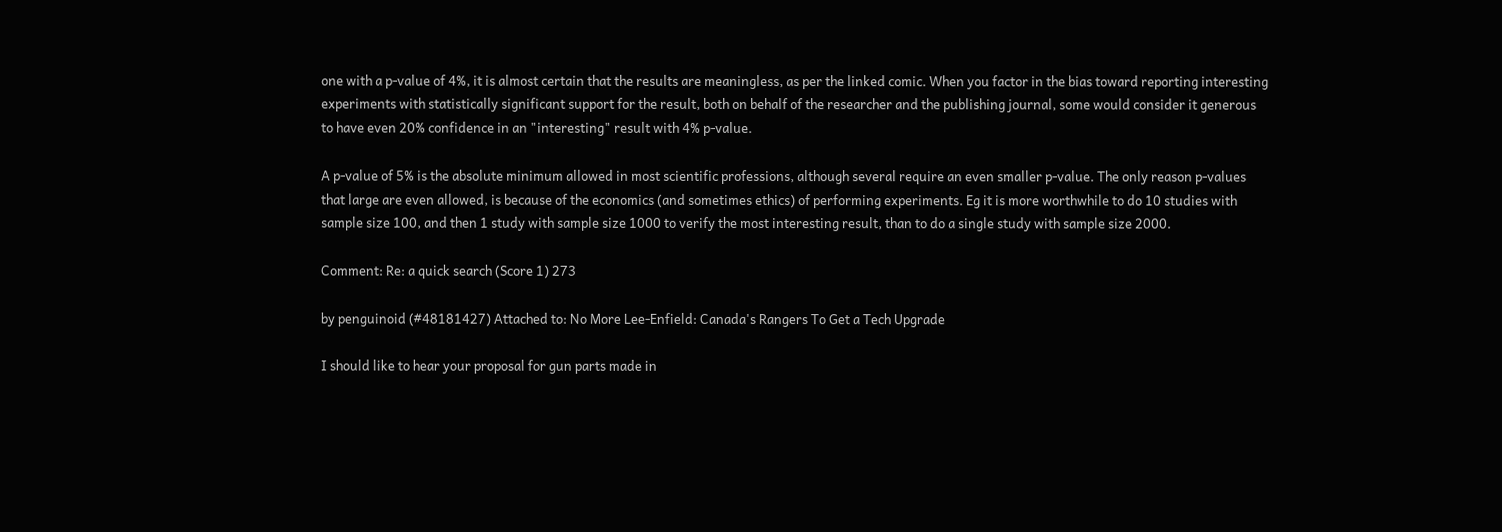one with a p-value of 4%, it is almost certain that the results are meaningless, as per the linked comic. When you factor in the bias toward reporting interesting experiments with statistically significant support for the result, both on behalf of the researcher and the publishing journal, some would consider it generous to have even 20% confidence in an "interesting" result with 4% p-value.

A p-value of 5% is the absolute minimum allowed in most scientific professions, although several require an even smaller p-value. The only reason p-values that large are even allowed, is because of the economics (and sometimes ethics) of performing experiments. Eg it is more worthwhile to do 10 studies with sample size 100, and then 1 study with sample size 1000 to verify the most interesting result, than to do a single study with sample size 2000.

Comment: Re: a quick search (Score 1) 273

by penguinoid (#48181427) Attached to: No More Lee-Enfield: Canada's Rangers To Get a Tech Upgrade

I should like to hear your proposal for gun parts made in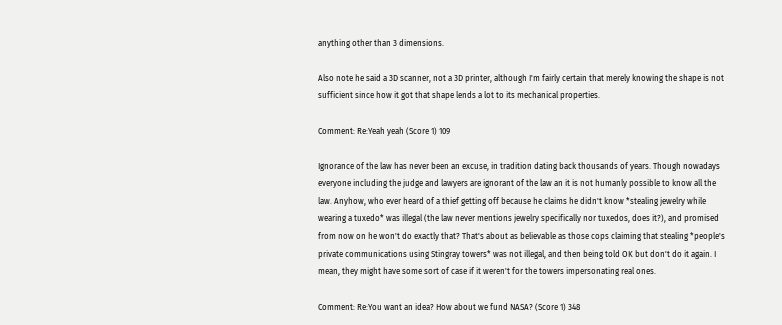anything other than 3 dimensions.

Also note he said a 3D scanner, not a 3D printer, although I'm fairly certain that merely knowing the shape is not sufficient since how it got that shape lends a lot to its mechanical properties.

Comment: Re:Yeah yeah (Score 1) 109

Ignorance of the law has never been an excuse, in tradition dating back thousands of years. Though nowadays everyone including the judge and lawyers are ignorant of the law an it is not humanly possible to know all the law. Anyhow, who ever heard of a thief getting off because he claims he didn't know *stealing jewelry while wearing a tuxedo* was illegal (the law never mentions jewelry specifically nor tuxedos, does it?), and promised from now on he won't do exactly that? That's about as believable as those cops claiming that stealing *people's private communications using Stingray towers* was not illegal, and then being told OK but don't do it again. I mean, they might have some sort of case if it weren't for the towers impersonating real ones.

Comment: Re:You want an idea? How about we fund NASA? (Score 1) 348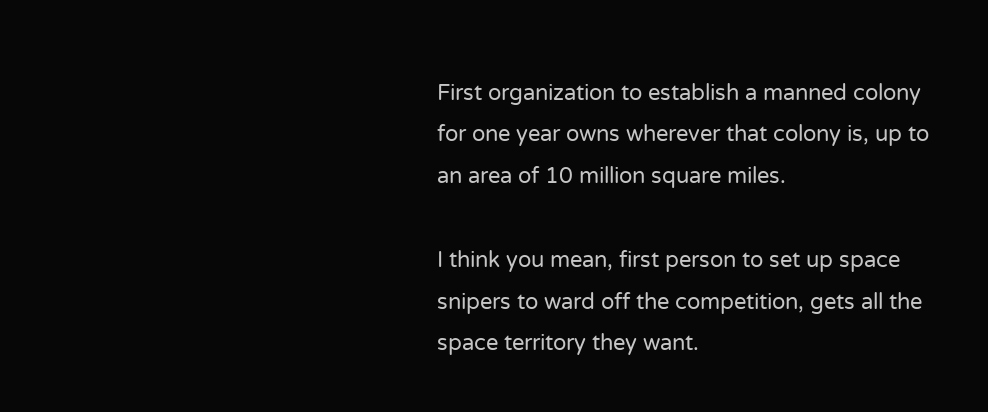First organization to establish a manned colony for one year owns wherever that colony is, up to an area of 10 million square miles.

I think you mean, first person to set up space snipers to ward off the competition, gets all the space territory they want.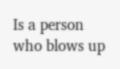Is a person who blows up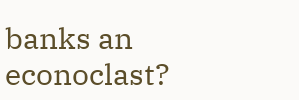banks an econoclast?